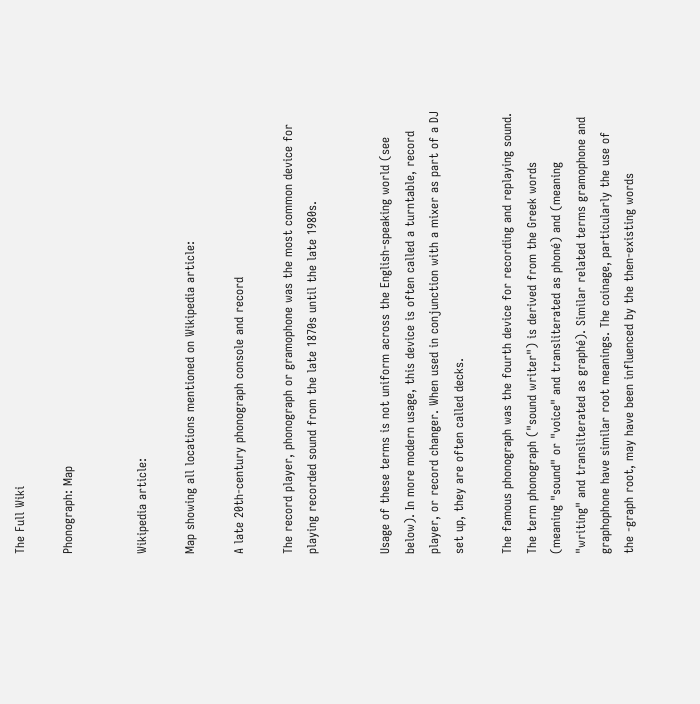The Full Wiki

Phonograph: Map


Wikipedia article:

Map showing all locations mentioned on Wikipedia article:

A late 20th-century phonograph console and record

The record player, phonograph or gramophone was the most common device for playing recorded sound from the late 1870s until the late 1980s.


Usage of these terms is not uniform across the English-speaking world (see below). In more modern usage, this device is often called a turntable, record player, or record changer. When used in conjunction with a mixer as part of a DJ set up, they are often called decks.

The famous phonograph was the fourth device for recording and replaying sound. The term phonograph ("sound writer") is derived from the Greek words (meaning "sound" or "voice" and transliterated as phoné) and (meaning "writing" and transliterated as graphé). Similar related terms gramophone and graphophone have similar root meanings. The coinage, particularly the use of the -graph root, may have been influenced by the then-existing words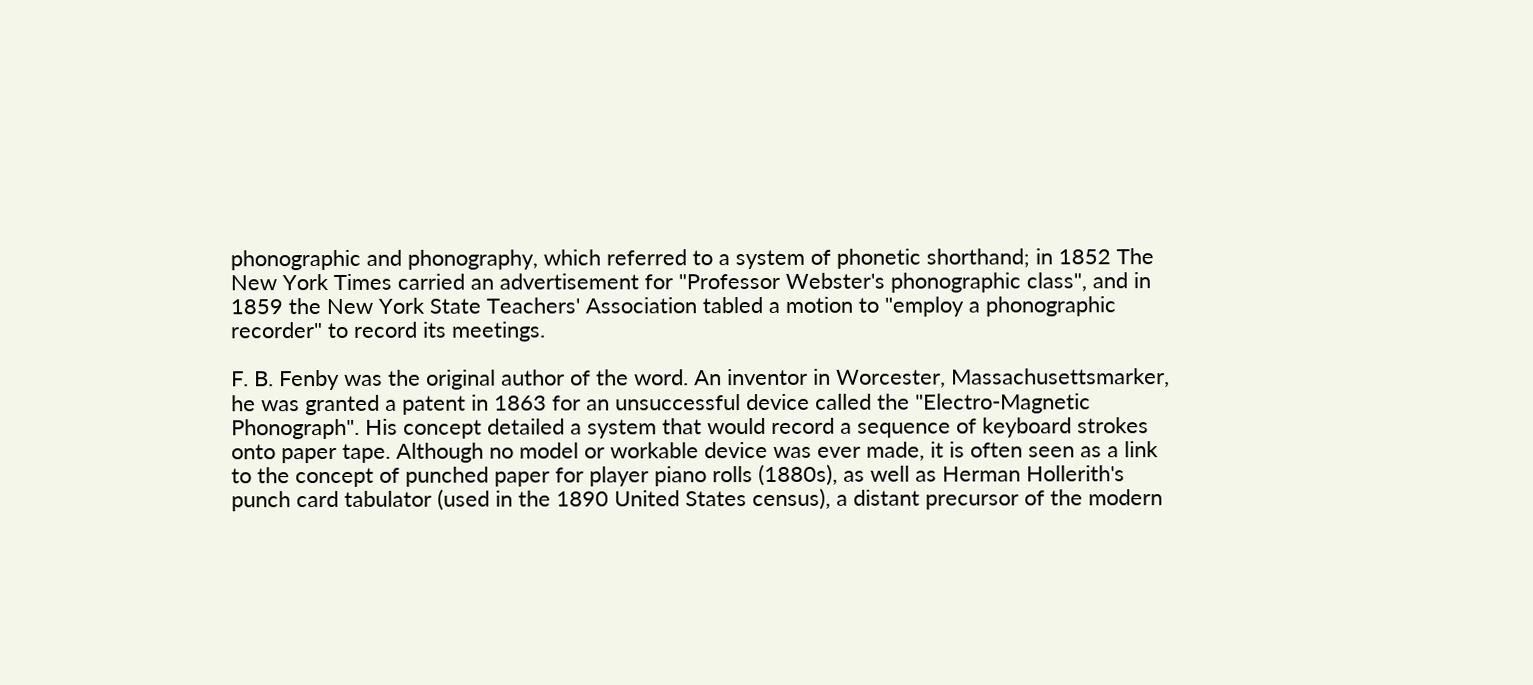phonographic and phonography, which referred to a system of phonetic shorthand; in 1852 The New York Times carried an advertisement for "Professor Webster's phonographic class", and in 1859 the New York State Teachers' Association tabled a motion to "employ a phonographic recorder" to record its meetings.

F. B. Fenby was the original author of the word. An inventor in Worcester, Massachusettsmarker, he was granted a patent in 1863 for an unsuccessful device called the "Electro-Magnetic Phonograph". His concept detailed a system that would record a sequence of keyboard strokes onto paper tape. Although no model or workable device was ever made, it is often seen as a link to the concept of punched paper for player piano rolls (1880s), as well as Herman Hollerith's punch card tabulator (used in the 1890 United States census), a distant precursor of the modern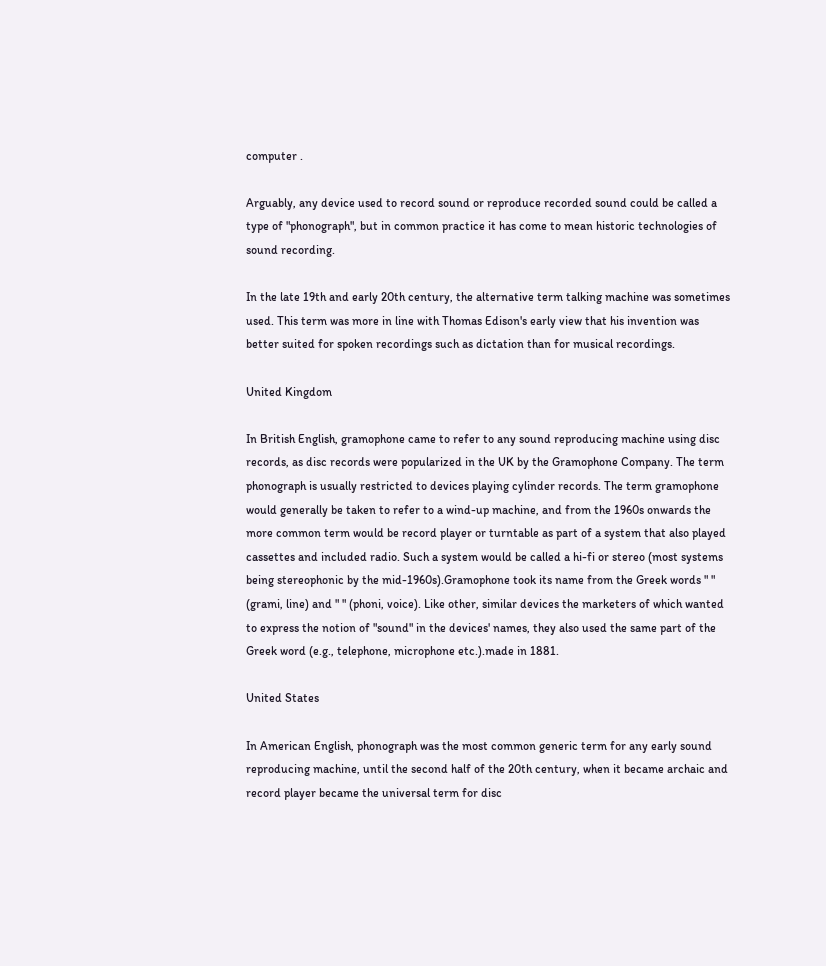computer .

Arguably, any device used to record sound or reproduce recorded sound could be called a type of "phonograph", but in common practice it has come to mean historic technologies of sound recording.

In the late 19th and early 20th century, the alternative term talking machine was sometimes used. This term was more in line with Thomas Edison's early view that his invention was better suited for spoken recordings such as dictation than for musical recordings.

United Kingdom

In British English, gramophone came to refer to any sound reproducing machine using disc records, as disc records were popularized in the UK by the Gramophone Company. The term phonograph is usually restricted to devices playing cylinder records. The term gramophone would generally be taken to refer to a wind-up machine, and from the 1960s onwards the more common term would be record player or turntable as part of a system that also played cassettes and included radio. Such a system would be called a hi-fi or stereo (most systems being stereophonic by the mid-1960s).Gramophone took its name from the Greek words " " (grami, line) and " " (phoni, voice). Like other, similar devices the marketers of which wanted to express the notion of "sound" in the devices' names, they also used the same part of the Greek word (e.g., telephone, microphone etc.).made in 1881.

United States

In American English, phonograph was the most common generic term for any early sound reproducing machine, until the second half of the 20th century, when it became archaic and record player became the universal term for disc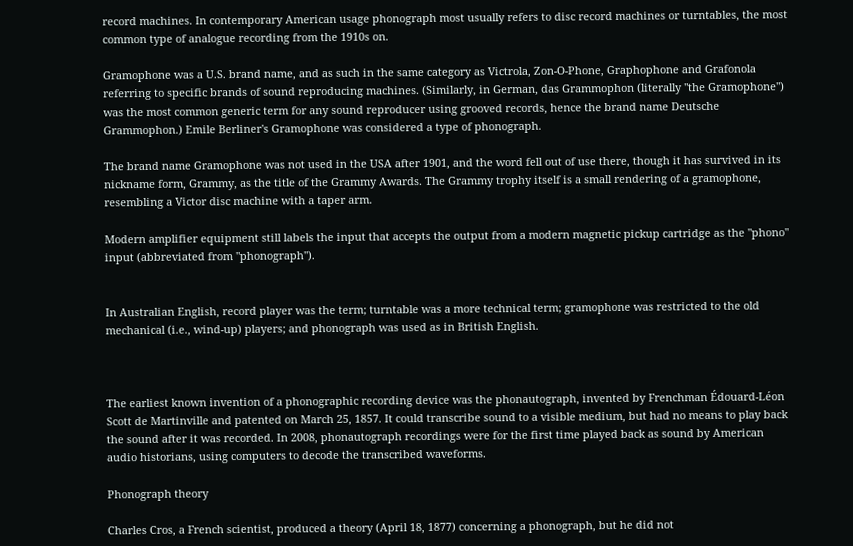record machines. In contemporary American usage phonograph most usually refers to disc record machines or turntables, the most common type of analogue recording from the 1910s on.

Gramophone was a U.S. brand name, and as such in the same category as Victrola, Zon-O-Phone, Graphophone and Grafonola referring to specific brands of sound reproducing machines. (Similarly, in German, das Grammophon (literally "the Gramophone") was the most common generic term for any sound reproducer using grooved records, hence the brand name Deutsche Grammophon.) Emile Berliner's Gramophone was considered a type of phonograph.

The brand name Gramophone was not used in the USA after 1901, and the word fell out of use there, though it has survived in its nickname form, Grammy, as the title of the Grammy Awards. The Grammy trophy itself is a small rendering of a gramophone, resembling a Victor disc machine with a taper arm.

Modern amplifier equipment still labels the input that accepts the output from a modern magnetic pickup cartridge as the "phono" input (abbreviated from "phonograph").


In Australian English, record player was the term; turntable was a more technical term; gramophone was restricted to the old mechanical (i.e., wind-up) players; and phonograph was used as in British English.



The earliest known invention of a phonographic recording device was the phonautograph, invented by Frenchman Édouard-Léon Scott de Martinville and patented on March 25, 1857. It could transcribe sound to a visible medium, but had no means to play back the sound after it was recorded. In 2008, phonautograph recordings were for the first time played back as sound by American audio historians, using computers to decode the transcribed waveforms.

Phonograph theory

Charles Cros, a French scientist, produced a theory (April 18, 1877) concerning a phonograph, but he did not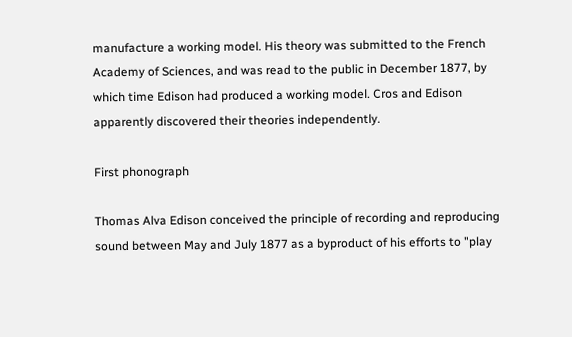manufacture a working model. His theory was submitted to the French Academy of Sciences, and was read to the public in December 1877, by which time Edison had produced a working model. Cros and Edison apparently discovered their theories independently.

First phonograph

Thomas Alva Edison conceived the principle of recording and reproducing sound between May and July 1877 as a byproduct of his efforts to "play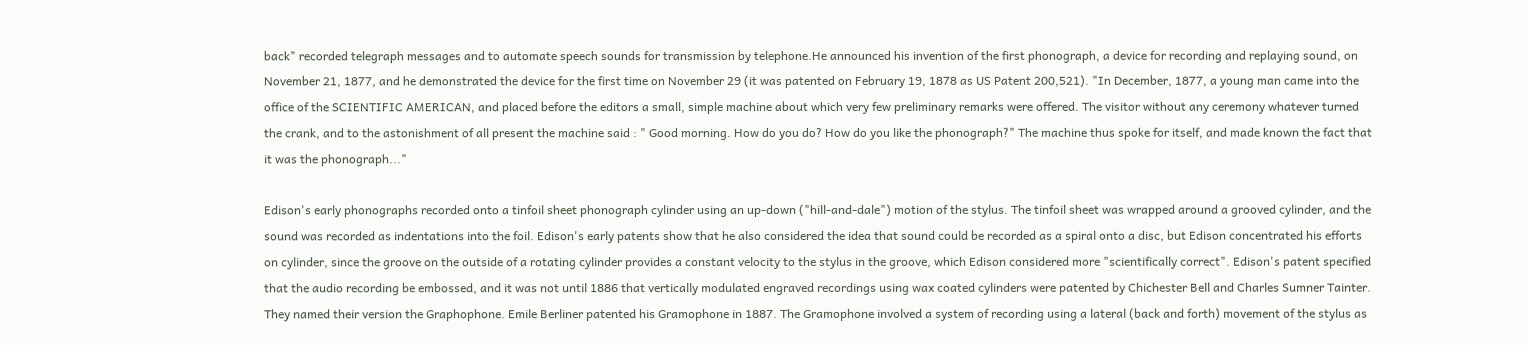back" recorded telegraph messages and to automate speech sounds for transmission by telephone.He announced his invention of the first phonograph, a device for recording and replaying sound, on November 21, 1877, and he demonstrated the device for the first time on November 29 (it was patented on February 19, 1878 as US Patent 200,521). "In December, 1877, a young man came into the office of the SCIENTIFIC AMERICAN, and placed before the editors a small, simple machine about which very few preliminary remarks were offered. The visitor without any ceremony whatever turned the crank, and to the astonishment of all present the machine said : " Good morning. How do you do? How do you like the phonograph?" The machine thus spoke for itself, and made known the fact that it was the phonograph..."

Edison's early phonographs recorded onto a tinfoil sheet phonograph cylinder using an up-down ("hill-and-dale") motion of the stylus. The tinfoil sheet was wrapped around a grooved cylinder, and the sound was recorded as indentations into the foil. Edison's early patents show that he also considered the idea that sound could be recorded as a spiral onto a disc, but Edison concentrated his efforts on cylinder, since the groove on the outside of a rotating cylinder provides a constant velocity to the stylus in the groove, which Edison considered more "scientifically correct". Edison's patent specified that the audio recording be embossed, and it was not until 1886 that vertically modulated engraved recordings using wax coated cylinders were patented by Chichester Bell and Charles Sumner Tainter. They named their version the Graphophone. Emile Berliner patented his Gramophone in 1887. The Gramophone involved a system of recording using a lateral (back and forth) movement of the stylus as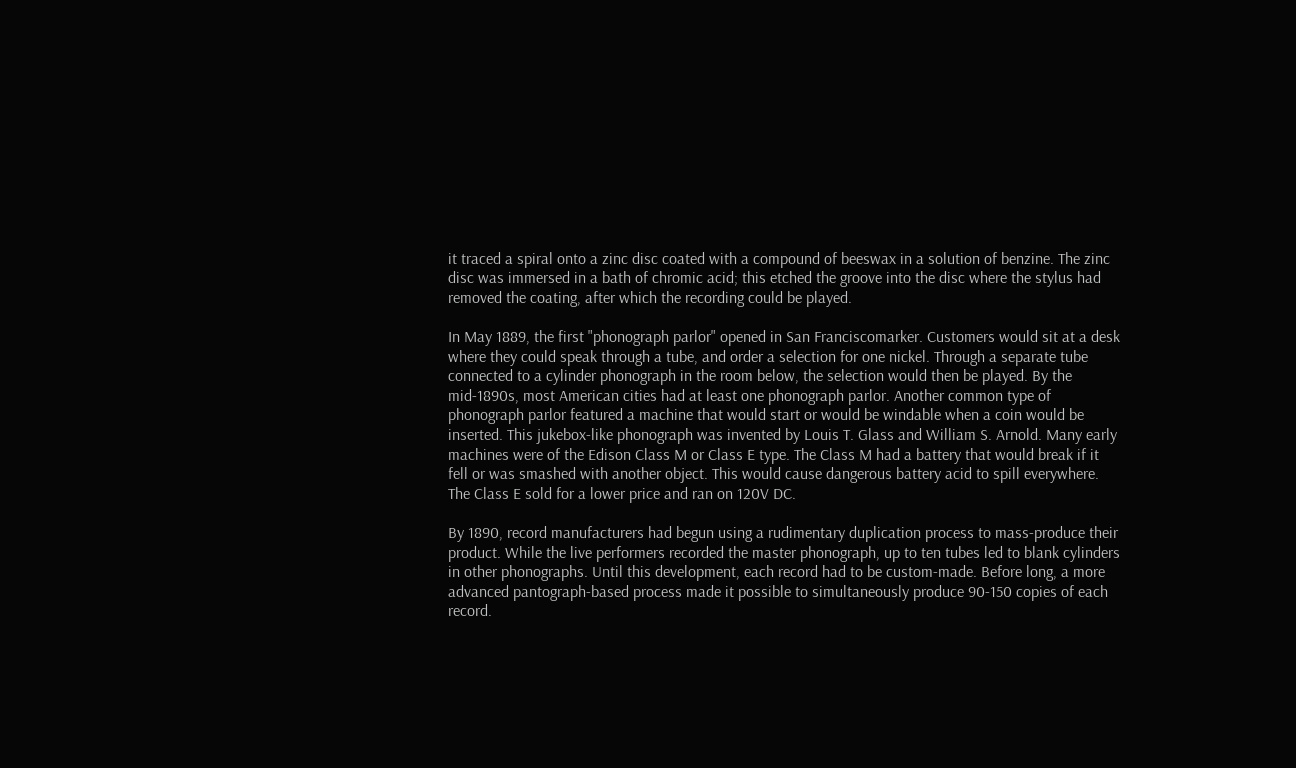it traced a spiral onto a zinc disc coated with a compound of beeswax in a solution of benzine. The zinc disc was immersed in a bath of chromic acid; this etched the groove into the disc where the stylus had removed the coating, after which the recording could be played.

In May 1889, the first "phonograph parlor" opened in San Franciscomarker. Customers would sit at a desk where they could speak through a tube, and order a selection for one nickel. Through a separate tube connected to a cylinder phonograph in the room below, the selection would then be played. By the mid-1890s, most American cities had at least one phonograph parlor. Another common type of phonograph parlor featured a machine that would start or would be windable when a coin would be inserted. This jukebox-like phonograph was invented by Louis T. Glass and William S. Arnold. Many early machines were of the Edison Class M or Class E type. The Class M had a battery that would break if it fell or was smashed with another object. This would cause dangerous battery acid to spill everywhere. The Class E sold for a lower price and ran on 120V DC.

By 1890, record manufacturers had begun using a rudimentary duplication process to mass-produce their product. While the live performers recorded the master phonograph, up to ten tubes led to blank cylinders in other phonographs. Until this development, each record had to be custom-made. Before long, a more advanced pantograph-based process made it possible to simultaneously produce 90-150 copies of each record.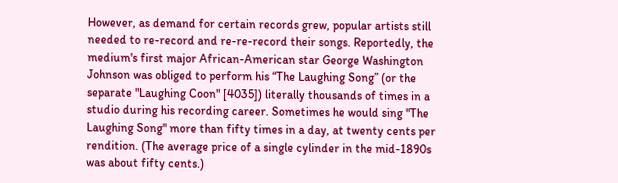However, as demand for certain records grew, popular artists still needed to re-record and re-re-record their songs. Reportedly, the medium's first major African-American star George Washington Johnson was obliged to perform his “The Laughing Song” (or the separate "Laughing Coon" [4035]) literally thousands of times in a studio during his recording career. Sometimes he would sing "The Laughing Song" more than fifty times in a day, at twenty cents per rendition. (The average price of a single cylinder in the mid-1890s was about fifty cents.)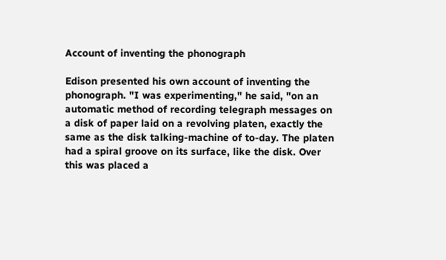Account of inventing the phonograph

Edison presented his own account of inventing the phonograph. "I was experimenting," he said, "on an automatic method of recording telegraph messages on a disk of paper laid on a revolving platen, exactly the same as the disk talking-machine of to-day. The platen had a spiral groove on its surface, like the disk. Over this was placed a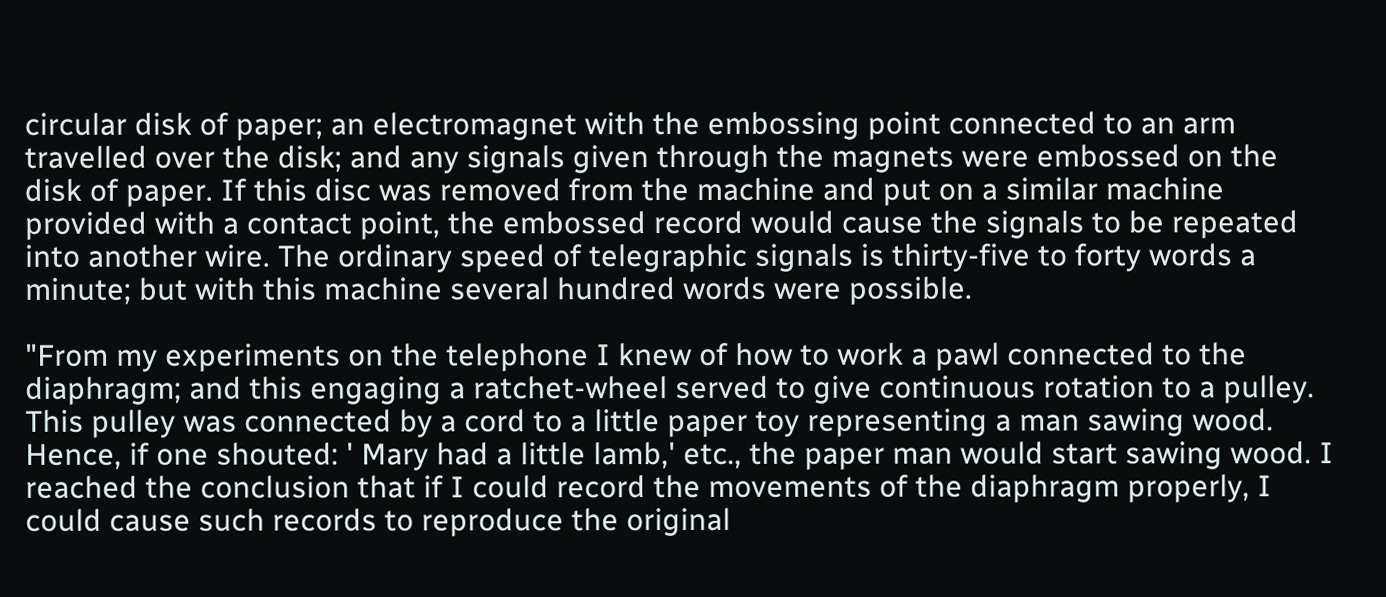circular disk of paper; an electromagnet with the embossing point connected to an arm travelled over the disk; and any signals given through the magnets were embossed on the disk of paper. If this disc was removed from the machine and put on a similar machine provided with a contact point, the embossed record would cause the signals to be repeated into another wire. The ordinary speed of telegraphic signals is thirty-five to forty words a minute; but with this machine several hundred words were possible.

"From my experiments on the telephone I knew of how to work a pawl connected to the diaphragm; and this engaging a ratchet-wheel served to give continuous rotation to a pulley. This pulley was connected by a cord to a little paper toy representing a man sawing wood. Hence, if one shouted: ' Mary had a little lamb,' etc., the paper man would start sawing wood. I reached the conclusion that if I could record the movements of the diaphragm properly, I could cause such records to reproduce the original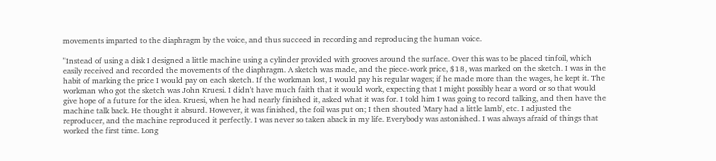movements imparted to the diaphragm by the voice, and thus succeed in recording and reproducing the human voice.

"Instead of using a disk I designed a little machine using a cylinder provided with grooves around the surface. Over this was to be placed tinfoil, which easily received and recorded the movements of the diaphragm. A sketch was made, and the piece-work price, $18, was marked on the sketch. I was in the habit of marking the price I would pay on each sketch. If the workman lost, I would pay his regular wages; if he made more than the wages, he kept it. The workman who got the sketch was John Kruesi. I didn't have much faith that it would work, expecting that I might possibly hear a word or so that would give hope of a future for the idea. Kruesi, when he had nearly finished it, asked what it was for. I told him I was going to record talking, and then have the machine talk back. He thought it absurd. However, it was finished, the foil was put on; I then shouted 'Mary had a little lamb', etc. I adjusted the reproducer, and the machine reproduced it perfectly. I was never so taken aback in my life. Everybody was astonished. I was always afraid of things that worked the first time. Long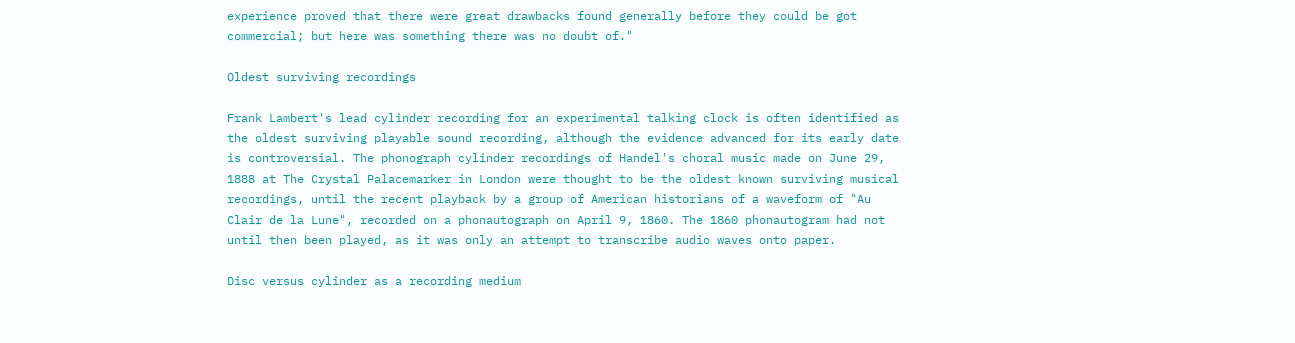experience proved that there were great drawbacks found generally before they could be got commercial; but here was something there was no doubt of."

Oldest surviving recordings

Frank Lambert's lead cylinder recording for an experimental talking clock is often identified as the oldest surviving playable sound recording, although the evidence advanced for its early date is controversial. The phonograph cylinder recordings of Handel's choral music made on June 29, 1888 at The Crystal Palacemarker in London were thought to be the oldest known surviving musical recordings, until the recent playback by a group of American historians of a waveform of "Au Clair de la Lune", recorded on a phonautograph on April 9, 1860. The 1860 phonautogram had not until then been played, as it was only an attempt to transcribe audio waves onto paper.

Disc versus cylinder as a recording medium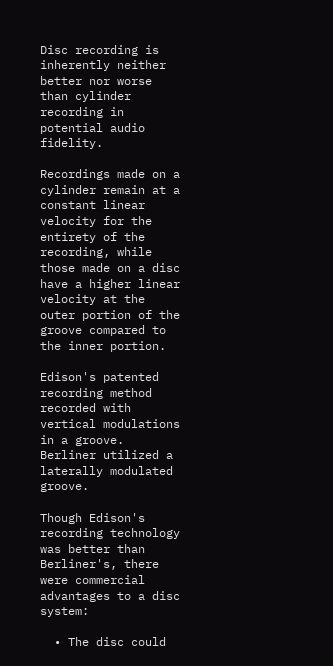Disc recording is inherently neither better nor worse than cylinder recording in potential audio fidelity.

Recordings made on a cylinder remain at a constant linear velocity for the entirety of the recording, while those made on a disc have a higher linear velocity at the outer portion of the groove compared to the inner portion.

Edison's patented recording method recorded with vertical modulations in a groove. Berliner utilized a laterally modulated groove.

Though Edison's recording technology was better than Berliner's, there were commercial advantages to a disc system:

  • The disc could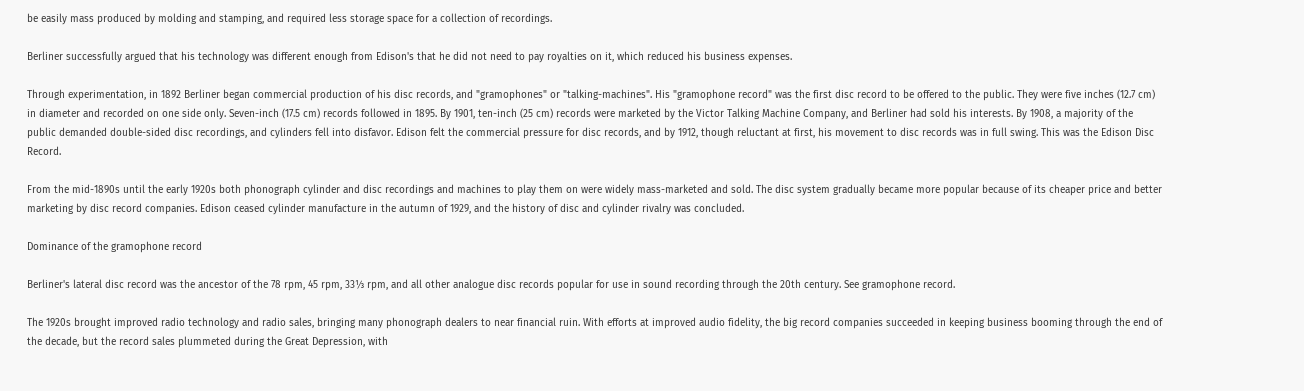be easily mass produced by molding and stamping, and required less storage space for a collection of recordings.

Berliner successfully argued that his technology was different enough from Edison's that he did not need to pay royalties on it, which reduced his business expenses.

Through experimentation, in 1892 Berliner began commercial production of his disc records, and "gramophones" or "talking-machines". His "gramophone record" was the first disc record to be offered to the public. They were five inches (12.7 cm) in diameter and recorded on one side only. Seven-inch (17.5 cm) records followed in 1895. By 1901, ten-inch (25 cm) records were marketed by the Victor Talking Machine Company, and Berliner had sold his interests. By 1908, a majority of the public demanded double-sided disc recordings, and cylinders fell into disfavor. Edison felt the commercial pressure for disc records, and by 1912, though reluctant at first, his movement to disc records was in full swing. This was the Edison Disc Record.

From the mid-1890s until the early 1920s both phonograph cylinder and disc recordings and machines to play them on were widely mass-marketed and sold. The disc system gradually became more popular because of its cheaper price and better marketing by disc record companies. Edison ceased cylinder manufacture in the autumn of 1929, and the history of disc and cylinder rivalry was concluded.

Dominance of the gramophone record

Berliner's lateral disc record was the ancestor of the 78 rpm, 45 rpm, 33⅓ rpm, and all other analogue disc records popular for use in sound recording through the 20th century. See gramophone record.

The 1920s brought improved radio technology and radio sales, bringing many phonograph dealers to near financial ruin. With efforts at improved audio fidelity, the big record companies succeeded in keeping business booming through the end of the decade, but the record sales plummeted during the Great Depression, with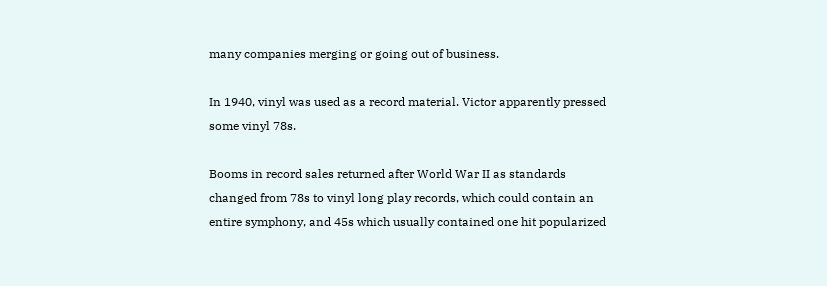many companies merging or going out of business.

In 1940, vinyl was used as a record material. Victor apparently pressed some vinyl 78s.

Booms in record sales returned after World War II as standards changed from 78s to vinyl long play records, which could contain an entire symphony, and 45s which usually contained one hit popularized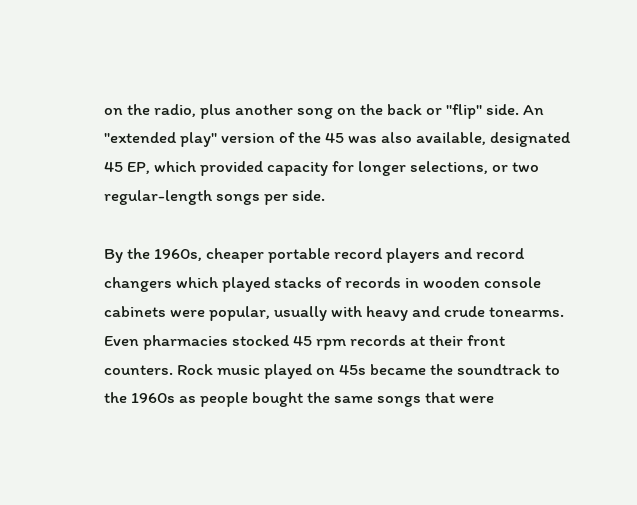on the radio, plus another song on the back or "flip" side. An "extended play" version of the 45 was also available, designated 45 EP, which provided capacity for longer selections, or two regular-length songs per side.

By the 1960s, cheaper portable record players and record changers which played stacks of records in wooden console cabinets were popular, usually with heavy and crude tonearms. Even pharmacies stocked 45 rpm records at their front counters. Rock music played on 45s became the soundtrack to the 1960s as people bought the same songs that were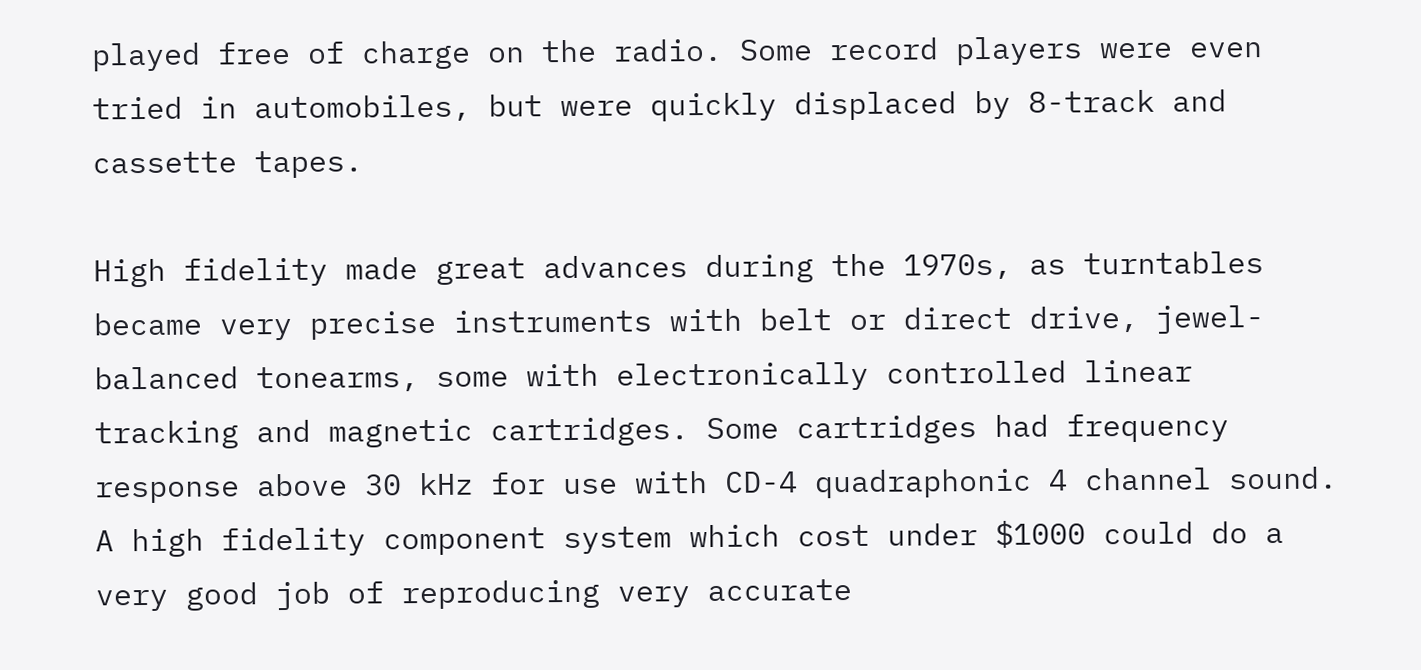played free of charge on the radio. Some record players were even tried in automobiles, but were quickly displaced by 8-track and cassette tapes.

High fidelity made great advances during the 1970s, as turntables became very precise instruments with belt or direct drive, jewel-balanced tonearms, some with electronically controlled linear tracking and magnetic cartridges. Some cartridges had frequency response above 30 kHz for use with CD-4 quadraphonic 4 channel sound. A high fidelity component system which cost under $1000 could do a very good job of reproducing very accurate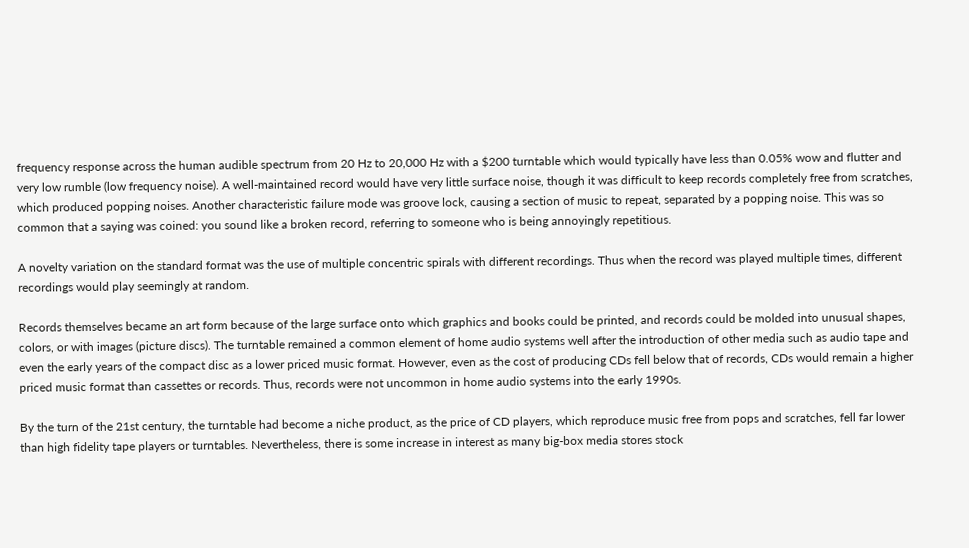frequency response across the human audible spectrum from 20 Hz to 20,000 Hz with a $200 turntable which would typically have less than 0.05% wow and flutter and very low rumble (low frequency noise). A well-maintained record would have very little surface noise, though it was difficult to keep records completely free from scratches, which produced popping noises. Another characteristic failure mode was groove lock, causing a section of music to repeat, separated by a popping noise. This was so common that a saying was coined: you sound like a broken record, referring to someone who is being annoyingly repetitious.

A novelty variation on the standard format was the use of multiple concentric spirals with different recordings. Thus when the record was played multiple times, different recordings would play seemingly at random.

Records themselves became an art form because of the large surface onto which graphics and books could be printed, and records could be molded into unusual shapes, colors, or with images (picture discs). The turntable remained a common element of home audio systems well after the introduction of other media such as audio tape and even the early years of the compact disc as a lower priced music format. However, even as the cost of producing CDs fell below that of records, CDs would remain a higher priced music format than cassettes or records. Thus, records were not uncommon in home audio systems into the early 1990s.

By the turn of the 21st century, the turntable had become a niche product, as the price of CD players, which reproduce music free from pops and scratches, fell far lower than high fidelity tape players or turntables. Nevertheless, there is some increase in interest as many big-box media stores stock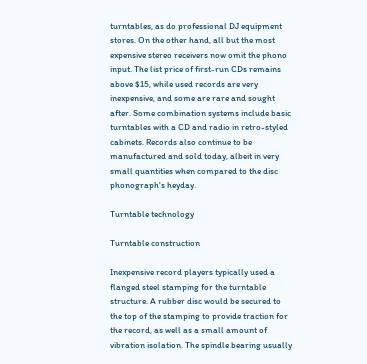turntables, as do professional DJ equipment stores. On the other hand, all but the most expensive stereo receivers now omit the phono input. The list price of first-run CDs remains above $15, while used records are very inexpensive, and some are rare and sought after. Some combination systems include basic turntables with a CD and radio in retro-styled cabinets. Records also continue to be manufactured and sold today, albeit in very small quantities when compared to the disc phonograph's heyday.

Turntable technology

Turntable construction

Inexpensive record players typically used a flanged steel stamping for the turntable structure. A rubber disc would be secured to the top of the stamping to provide traction for the record, as well as a small amount of vibration isolation. The spindle bearing usually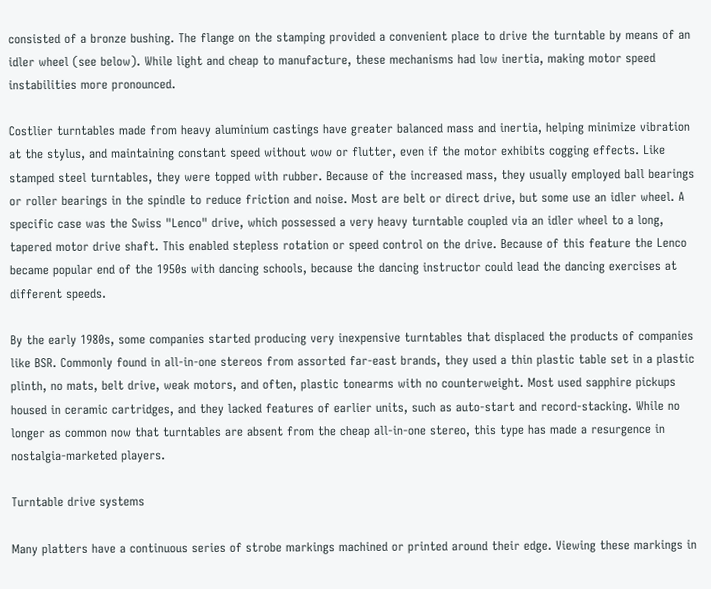consisted of a bronze bushing. The flange on the stamping provided a convenient place to drive the turntable by means of an idler wheel (see below). While light and cheap to manufacture, these mechanisms had low inertia, making motor speed instabilities more pronounced.

Costlier turntables made from heavy aluminium castings have greater balanced mass and inertia, helping minimize vibration at the stylus, and maintaining constant speed without wow or flutter, even if the motor exhibits cogging effects. Like stamped steel turntables, they were topped with rubber. Because of the increased mass, they usually employed ball bearings or roller bearings in the spindle to reduce friction and noise. Most are belt or direct drive, but some use an idler wheel. A specific case was the Swiss "Lenco" drive, which possessed a very heavy turntable coupled via an idler wheel to a long, tapered motor drive shaft. This enabled stepless rotation or speed control on the drive. Because of this feature the Lenco became popular end of the 1950s with dancing schools, because the dancing instructor could lead the dancing exercises at different speeds.

By the early 1980s, some companies started producing very inexpensive turntables that displaced the products of companies like BSR. Commonly found in all-in-one stereos from assorted far-east brands, they used a thin plastic table set in a plastic plinth, no mats, belt drive, weak motors, and often, plastic tonearms with no counterweight. Most used sapphire pickups housed in ceramic cartridges, and they lacked features of earlier units, such as auto-start and record-stacking. While no longer as common now that turntables are absent from the cheap all-in-one stereo, this type has made a resurgence in nostalgia-marketed players.

Turntable drive systems

Many platters have a continuous series of strobe markings machined or printed around their edge. Viewing these markings in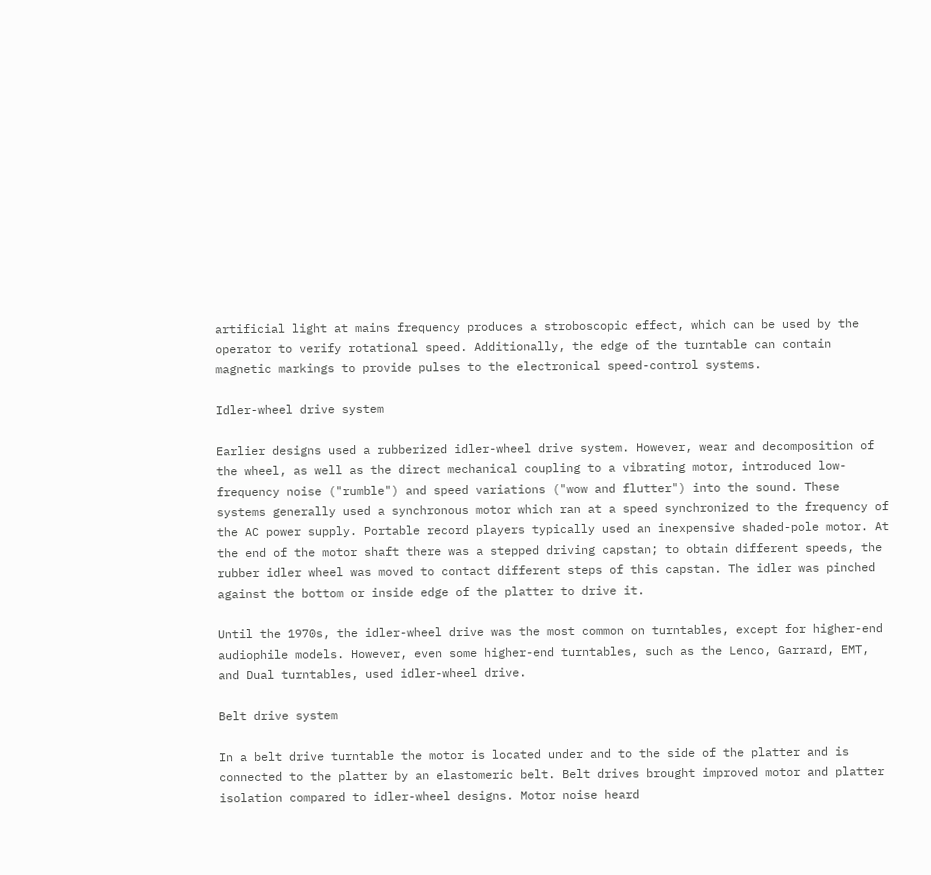artificial light at mains frequency produces a stroboscopic effect, which can be used by the operator to verify rotational speed. Additionally, the edge of the turntable can contain magnetic markings to provide pulses to the electronical speed-control systems.

Idler-wheel drive system

Earlier designs used a rubberized idler-wheel drive system. However, wear and decomposition of the wheel, as well as the direct mechanical coupling to a vibrating motor, introduced low-frequency noise ("rumble") and speed variations ("wow and flutter") into the sound. These systems generally used a synchronous motor which ran at a speed synchronized to the frequency of the AC power supply. Portable record players typically used an inexpensive shaded-pole motor. At the end of the motor shaft there was a stepped driving capstan; to obtain different speeds, the rubber idler wheel was moved to contact different steps of this capstan. The idler was pinched against the bottom or inside edge of the platter to drive it.

Until the 1970s, the idler-wheel drive was the most common on turntables, except for higher-end audiophile models. However, even some higher-end turntables, such as the Lenco, Garrard, EMT, and Dual turntables, used idler-wheel drive.

Belt drive system

In a belt drive turntable the motor is located under and to the side of the platter and is connected to the platter by an elastomeric belt. Belt drives brought improved motor and platter isolation compared to idler-wheel designs. Motor noise heard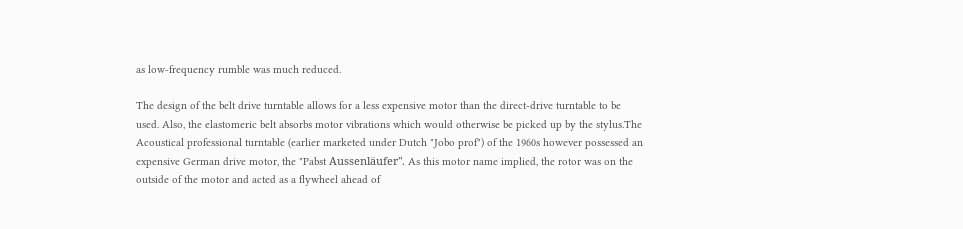as low-frequency rumble was much reduced.

The design of the belt drive turntable allows for a less expensive motor than the direct-drive turntable to be used. Also, the elastomeric belt absorbs motor vibrations which would otherwise be picked up by the stylus.The Acoustical professional turntable (earlier marketed under Dutch "Jobo prof") of the 1960s however possessed an expensive German drive motor, the "Pabst Aussenläufer". As this motor name implied, the rotor was on the outside of the motor and acted as a flywheel ahead of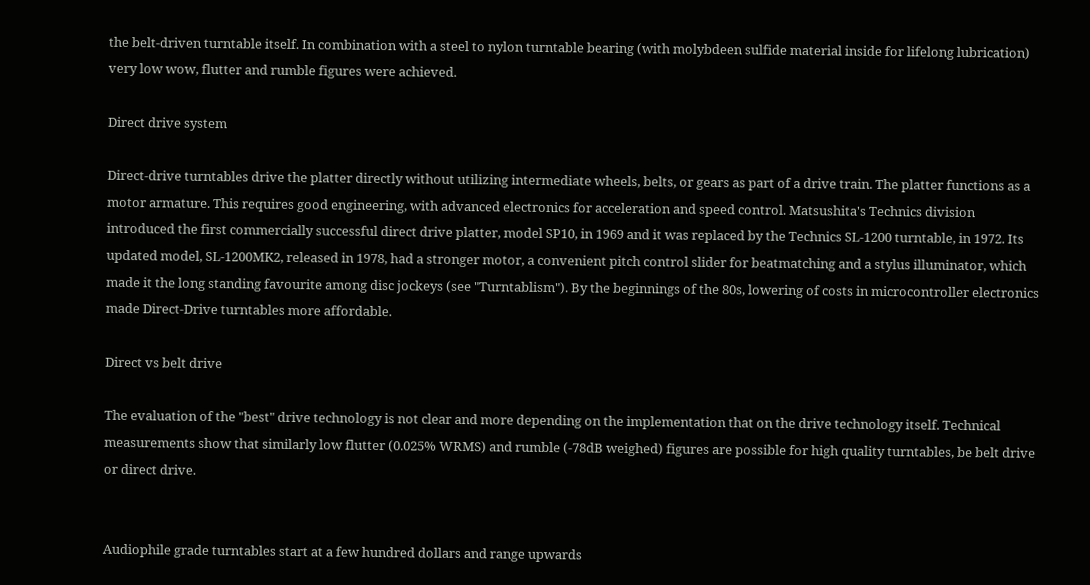the belt-driven turntable itself. In combination with a steel to nylon turntable bearing (with molybdeen sulfide material inside for lifelong lubrication) very low wow, flutter and rumble figures were achieved.

Direct drive system

Direct-drive turntables drive the platter directly without utilizing intermediate wheels, belts, or gears as part of a drive train. The platter functions as a motor armature. This requires good engineering, with advanced electronics for acceleration and speed control. Matsushita's Technics division introduced the first commercially successful direct drive platter, model SP10, in 1969 and it was replaced by the Technics SL-1200 turntable, in 1972. Its updated model, SL-1200MK2, released in 1978, had a stronger motor, a convenient pitch control slider for beatmatching and a stylus illuminator, which made it the long standing favourite among disc jockeys (see "Turntablism"). By the beginnings of the 80s, lowering of costs in microcontroller electronics made Direct-Drive turntables more affordable.

Direct vs belt drive

The evaluation of the "best" drive technology is not clear and more depending on the implementation that on the drive technology itself. Technical measurements show that similarly low flutter (0.025% WRMS) and rumble (-78dB weighed) figures are possible for high quality turntables, be belt drive or direct drive.


Audiophile grade turntables start at a few hundred dollars and range upwards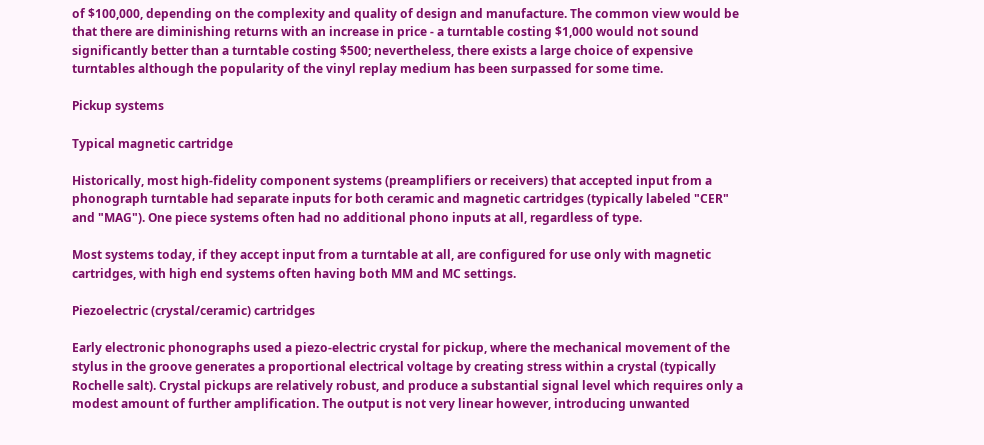of $100,000, depending on the complexity and quality of design and manufacture. The common view would be that there are diminishing returns with an increase in price - a turntable costing $1,000 would not sound significantly better than a turntable costing $500; nevertheless, there exists a large choice of expensive turntables although the popularity of the vinyl replay medium has been surpassed for some time.

Pickup systems

Typical magnetic cartridge

Historically, most high-fidelity component systems (preamplifiers or receivers) that accepted input from a phonograph turntable had separate inputs for both ceramic and magnetic cartridges (typically labeled "CER" and "MAG"). One piece systems often had no additional phono inputs at all, regardless of type.

Most systems today, if they accept input from a turntable at all, are configured for use only with magnetic cartridges, with high end systems often having both MM and MC settings.

Piezoelectric (crystal/ceramic) cartridges

Early electronic phonographs used a piezo-electric crystal for pickup, where the mechanical movement of the stylus in the groove generates a proportional electrical voltage by creating stress within a crystal (typically Rochelle salt). Crystal pickups are relatively robust, and produce a substantial signal level which requires only a modest amount of further amplification. The output is not very linear however, introducing unwanted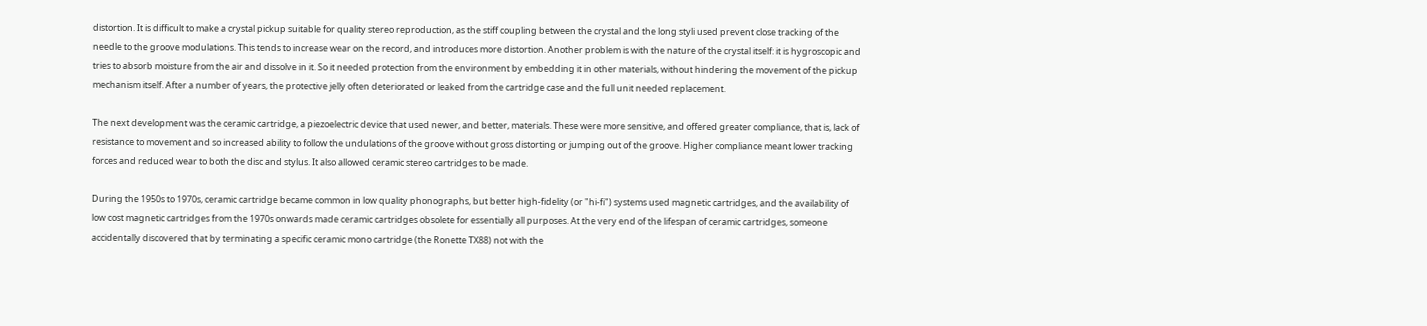distortion. It is difficult to make a crystal pickup suitable for quality stereo reproduction, as the stiff coupling between the crystal and the long styli used prevent close tracking of the needle to the groove modulations. This tends to increase wear on the record, and introduces more distortion. Another problem is with the nature of the crystal itself: it is hygroscopic and tries to absorb moisture from the air and dissolve in it. So it needed protection from the environment by embedding it in other materials, without hindering the movement of the pickup mechanism itself. After a number of years, the protective jelly often deteriorated or leaked from the cartridge case and the full unit needed replacement.

The next development was the ceramic cartridge, a piezoelectric device that used newer, and better, materials. These were more sensitive, and offered greater compliance, that is, lack of resistance to movement and so increased ability to follow the undulations of the groove without gross distorting or jumping out of the groove. Higher compliance meant lower tracking forces and reduced wear to both the disc and stylus. It also allowed ceramic stereo cartridges to be made.

During the 1950s to 1970s, ceramic cartridge became common in low quality phonographs, but better high-fidelity (or "hi-fi") systems used magnetic cartridges, and the availability of low cost magnetic cartridges from the 1970s onwards made ceramic cartridges obsolete for essentially all purposes. At the very end of the lifespan of ceramic cartridges, someone accidentally discovered that by terminating a specific ceramic mono cartridge (the Ronette TX88) not with the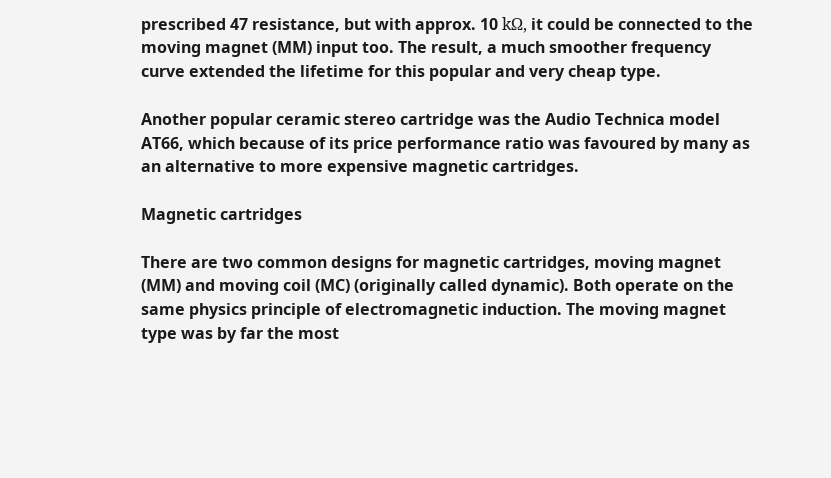prescribed 47 resistance, but with approx. 10 kΩ, it could be connected to the moving magnet (MM) input too. The result, a much smoother frequency curve extended the lifetime for this popular and very cheap type.

Another popular ceramic stereo cartridge was the Audio Technica model AT66, which because of its price performance ratio was favoured by many as an alternative to more expensive magnetic cartridges.

Magnetic cartridges

There are two common designs for magnetic cartridges, moving magnet (MM) and moving coil (MC) (originally called dynamic). Both operate on the same physics principle of electromagnetic induction. The moving magnet type was by far the most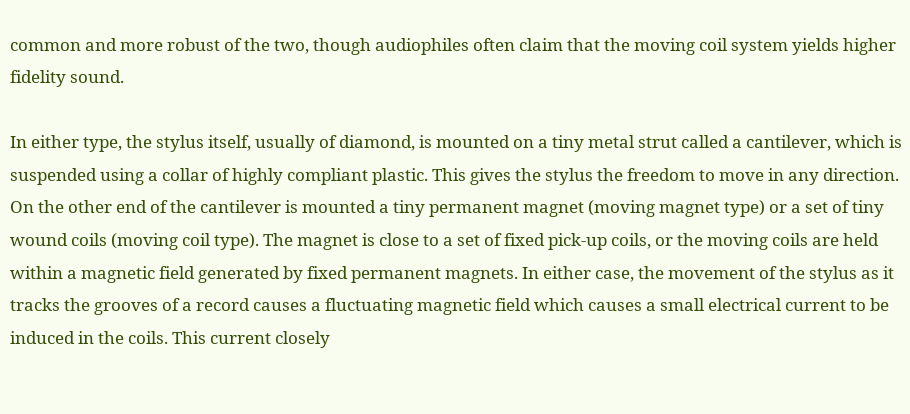common and more robust of the two, though audiophiles often claim that the moving coil system yields higher fidelity sound.

In either type, the stylus itself, usually of diamond, is mounted on a tiny metal strut called a cantilever, which is suspended using a collar of highly compliant plastic. This gives the stylus the freedom to move in any direction. On the other end of the cantilever is mounted a tiny permanent magnet (moving magnet type) or a set of tiny wound coils (moving coil type). The magnet is close to a set of fixed pick-up coils, or the moving coils are held within a magnetic field generated by fixed permanent magnets. In either case, the movement of the stylus as it tracks the grooves of a record causes a fluctuating magnetic field which causes a small electrical current to be induced in the coils. This current closely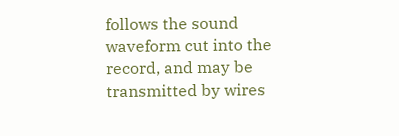follows the sound waveform cut into the record, and may be transmitted by wires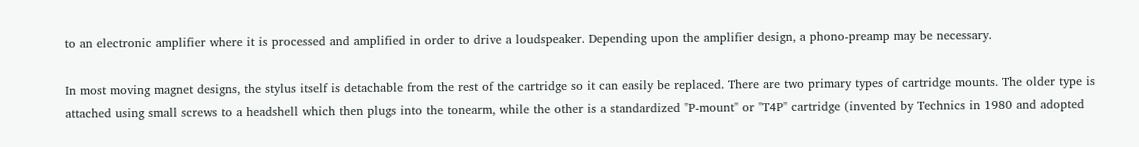to an electronic amplifier where it is processed and amplified in order to drive a loudspeaker. Depending upon the amplifier design, a phono-preamp may be necessary.

In most moving magnet designs, the stylus itself is detachable from the rest of the cartridge so it can easily be replaced. There are two primary types of cartridge mounts. The older type is attached using small screws to a headshell which then plugs into the tonearm, while the other is a standardized "P-mount" or "T4P" cartridge (invented by Technics in 1980 and adopted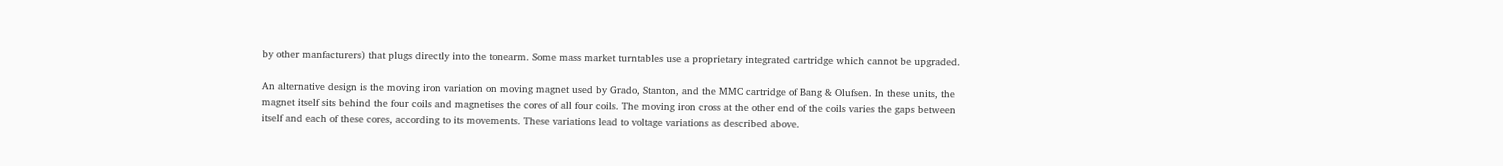by other manfacturers) that plugs directly into the tonearm. Some mass market turntables use a proprietary integrated cartridge which cannot be upgraded.

An alternative design is the moving iron variation on moving magnet used by Grado, Stanton, and the MMC cartridge of Bang & Olufsen. In these units, the magnet itself sits behind the four coils and magnetises the cores of all four coils. The moving iron cross at the other end of the coils varies the gaps between itself and each of these cores, according to its movements. These variations lead to voltage variations as described above.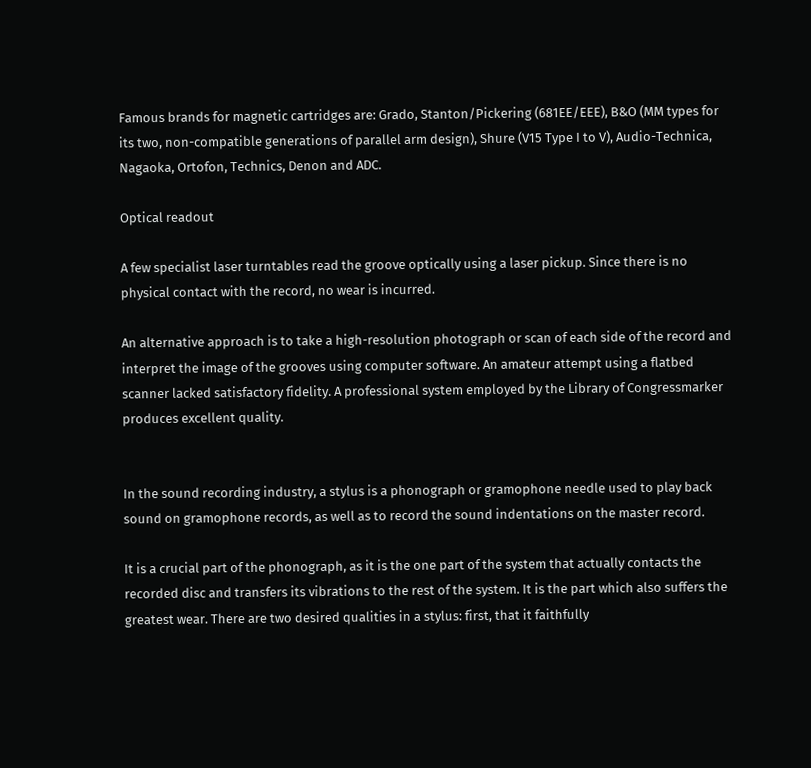Famous brands for magnetic cartridges are: Grado, Stanton/Pickering (681EE/EEE), B&O (MM types for its two, non-compatible generations of parallel arm design), Shure (V15 Type I to V), Audio-Technica, Nagaoka, Ortofon, Technics, Denon and ADC.

Optical readout

A few specialist laser turntables read the groove optically using a laser pickup. Since there is no physical contact with the record, no wear is incurred.

An alternative approach is to take a high-resolution photograph or scan of each side of the record and interpret the image of the grooves using computer software. An amateur attempt using a flatbed scanner lacked satisfactory fidelity. A professional system employed by the Library of Congressmarker produces excellent quality.


In the sound recording industry, a stylus is a phonograph or gramophone needle used to play back sound on gramophone records, as well as to record the sound indentations on the master record.

It is a crucial part of the phonograph, as it is the one part of the system that actually contacts the recorded disc and transfers its vibrations to the rest of the system. It is the part which also suffers the greatest wear. There are two desired qualities in a stylus: first, that it faithfully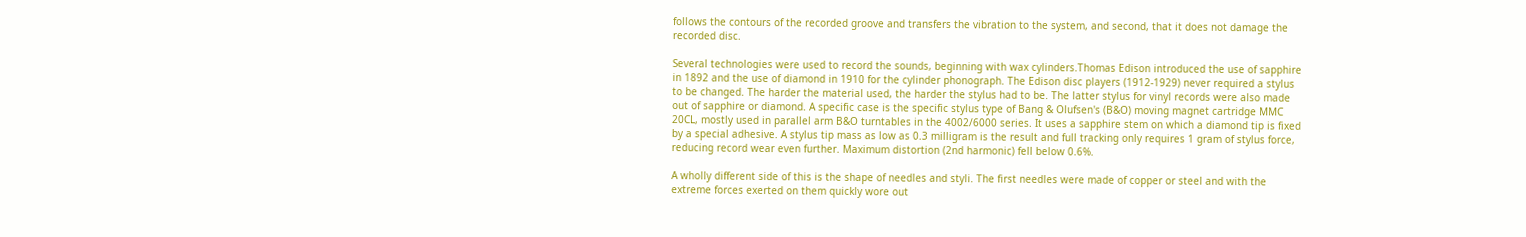follows the contours of the recorded groove and transfers the vibration to the system, and second, that it does not damage the recorded disc.

Several technologies were used to record the sounds, beginning with wax cylinders.Thomas Edison introduced the use of sapphire in 1892 and the use of diamond in 1910 for the cylinder phonograph. The Edison disc players (1912-1929) never required a stylus to be changed. The harder the material used, the harder the stylus had to be. The latter stylus for vinyl records were also made out of sapphire or diamond. A specific case is the specific stylus type of Bang & Olufsen's (B&O) moving magnet cartridge MMC 20CL, mostly used in parallel arm B&O turntables in the 4002/6000 series. It uses a sapphire stem on which a diamond tip is fixed by a special adhesive. A stylus tip mass as low as 0.3 milligram is the result and full tracking only requires 1 gram of stylus force, reducing record wear even further. Maximum distortion (2nd harmonic) fell below 0.6%.

A wholly different side of this is the shape of needles and styli. The first needles were made of copper or steel and with the extreme forces exerted on them quickly wore out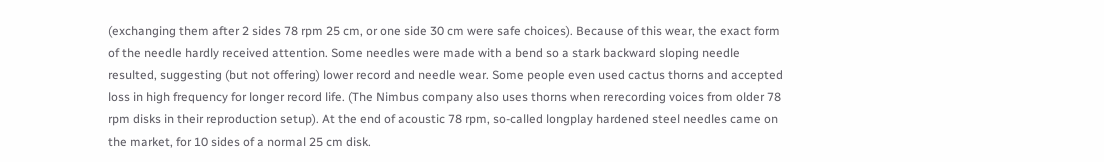(exchanging them after 2 sides 78 rpm 25 cm, or one side 30 cm were safe choices). Because of this wear, the exact form of the needle hardly received attention. Some needles were made with a bend so a stark backward sloping needle resulted, suggesting (but not offering) lower record and needle wear. Some people even used cactus thorns and accepted loss in high frequency for longer record life. (The Nimbus company also uses thorns when rerecording voices from older 78 rpm disks in their reproduction setup). At the end of acoustic 78 rpm, so-called longplay hardened steel needles came on the market, for 10 sides of a normal 25 cm disk.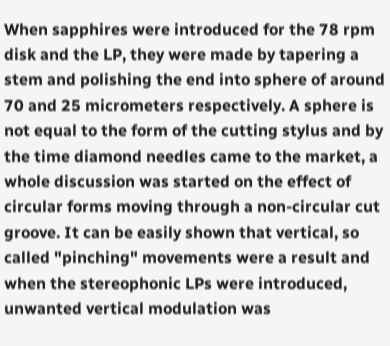When sapphires were introduced for the 78 rpm disk and the LP, they were made by tapering a stem and polishing the end into sphere of around 70 and 25 micrometers respectively. A sphere is not equal to the form of the cutting stylus and by the time diamond needles came to the market, a whole discussion was started on the effect of circular forms moving through a non-circular cut groove. It can be easily shown that vertical, so called "pinching" movements were a result and when the stereophonic LPs were introduced, unwanted vertical modulation was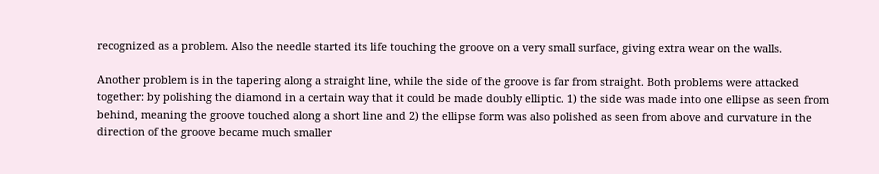recognized as a problem. Also the needle started its life touching the groove on a very small surface, giving extra wear on the walls.

Another problem is in the tapering along a straight line, while the side of the groove is far from straight. Both problems were attacked together: by polishing the diamond in a certain way that it could be made doubly elliptic. 1) the side was made into one ellipse as seen from behind, meaning the groove touched along a short line and 2) the ellipse form was also polished as seen from above and curvature in the direction of the groove became much smaller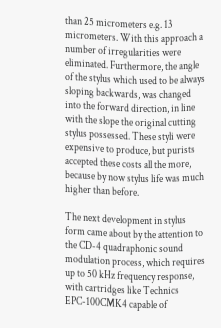than 25 micrometers e.g. 13 micrometers. With this approach a number of irregularities were eliminated. Furthermore, the angle of the stylus which used to be always sloping backwards, was changed into the forward direction, in line with the slope the original cutting stylus possessed. These styli were expensive to produce, but purists accepted these costs all the more, because by now stylus life was much higher than before.

The next development in stylus form came about by the attention to the CD-4 quadraphonic sound modulation process, which requires up to 50 kHz frequency response, with cartridges like Technics EPC-100CMK4 capable of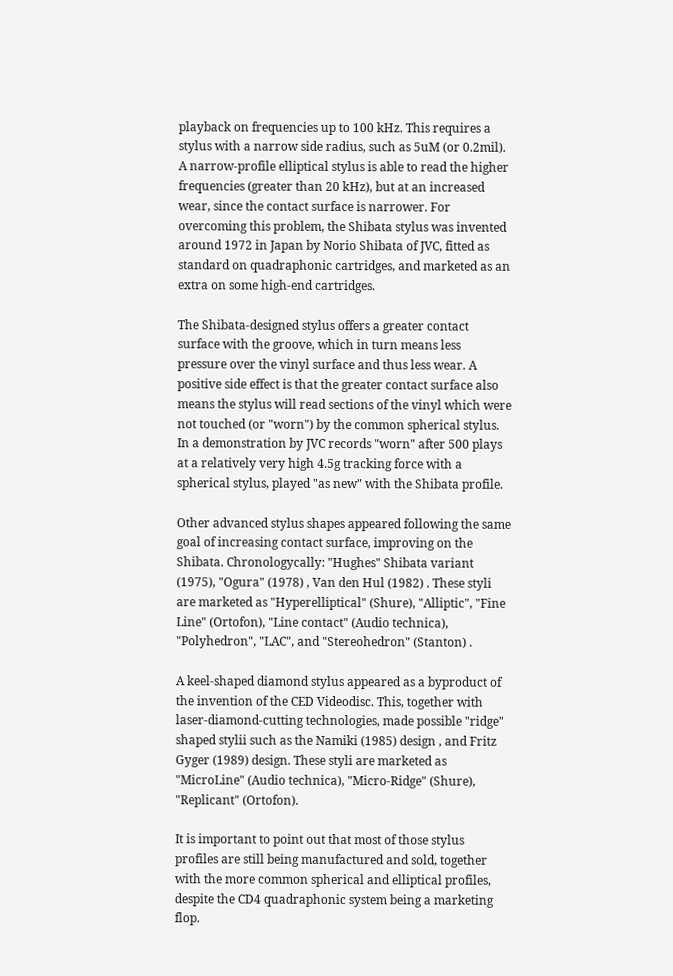playback on frequencies up to 100 kHz. This requires a stylus with a narrow side radius, such as 5uM (or 0.2mil). A narrow-profile elliptical stylus is able to read the higher frequencies (greater than 20 kHz), but at an increased wear, since the contact surface is narrower. For overcoming this problem, the Shibata stylus was invented around 1972 in Japan by Norio Shibata of JVC, fitted as standard on quadraphonic cartridges, and marketed as an extra on some high-end cartridges.

The Shibata-designed stylus offers a greater contact surface with the groove, which in turn means less pressure over the vinyl surface and thus less wear. A positive side effect is that the greater contact surface also means the stylus will read sections of the vinyl which were not touched (or "worn") by the common spherical stylus. In a demonstration by JVC records "worn" after 500 plays at a relatively very high 4.5g tracking force with a spherical stylus, played "as new" with the Shibata profile.

Other advanced stylus shapes appeared following the same goal of increasing contact surface, improving on the Shibata. Chronologycally: "Hughes" Shibata variant (1975), "Ogura" (1978) , Van den Hul (1982) . These styli are marketed as "Hyperelliptical" (Shure), "Alliptic", "Fine Line" (Ortofon), "Line contact" (Audio technica), "Polyhedron", "LAC", and "Stereohedron" (Stanton) .

A keel-shaped diamond stylus appeared as a byproduct of the invention of the CED Videodisc. This, together with laser-diamond-cutting technologies, made possible "ridge" shaped stylii such as the Namiki (1985) design , and Fritz Gyger (1989) design. These styli are marketed as "MicroLine" (Audio technica), "Micro-Ridge" (Shure), "Replicant" (Ortofon).

It is important to point out that most of those stylus profiles are still being manufactured and sold, together with the more common spherical and elliptical profiles, despite the CD4 quadraphonic system being a marketing flop.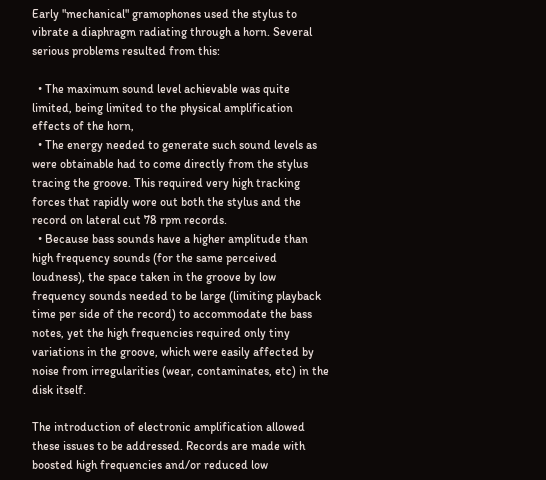Early "mechanical" gramophones used the stylus to vibrate a diaphragm radiating through a horn. Several serious problems resulted from this:

  • The maximum sound level achievable was quite limited, being limited to the physical amplification effects of the horn,
  • The energy needed to generate such sound levels as were obtainable had to come directly from the stylus tracing the groove. This required very high tracking forces that rapidly wore out both the stylus and the record on lateral cut 78 rpm records.
  • Because bass sounds have a higher amplitude than high frequency sounds (for the same perceived loudness), the space taken in the groove by low frequency sounds needed to be large (limiting playback time per side of the record) to accommodate the bass notes, yet the high frequencies required only tiny variations in the groove, which were easily affected by noise from irregularities (wear, contaminates, etc) in the disk itself.

The introduction of electronic amplification allowed these issues to be addressed. Records are made with boosted high frequencies and/or reduced low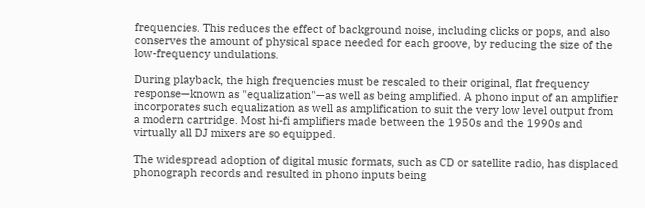frequencies. This reduces the effect of background noise, including clicks or pops, and also conserves the amount of physical space needed for each groove, by reducing the size of the low-frequency undulations.

During playback, the high frequencies must be rescaled to their original, flat frequency response—known as "equalization"—as well as being amplified. A phono input of an amplifier incorporates such equalization as well as amplification to suit the very low level output from a modern cartridge. Most hi-fi amplifiers made between the 1950s and the 1990s and virtually all DJ mixers are so equipped.

The widespread adoption of digital music formats, such as CD or satellite radio, has displaced phonograph records and resulted in phono inputs being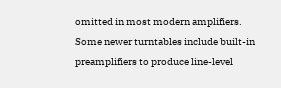omitted in most modern amplifiers. Some newer turntables include built-in preamplifiers to produce line-level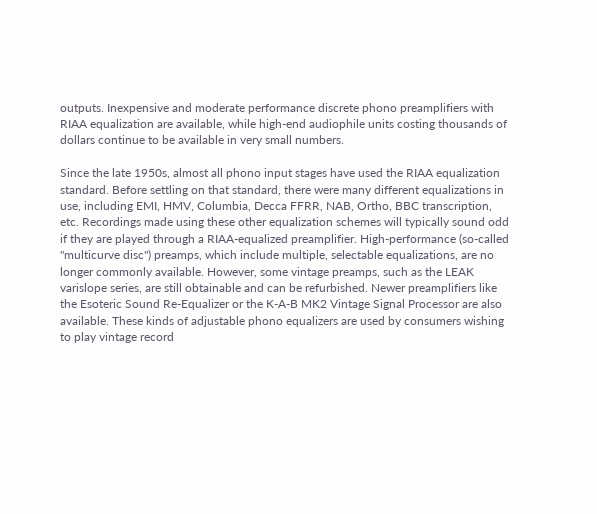outputs. Inexpensive and moderate performance discrete phono preamplifiers with RIAA equalization are available, while high-end audiophile units costing thousands of dollars continue to be available in very small numbers.

Since the late 1950s, almost all phono input stages have used the RIAA equalization standard. Before settling on that standard, there were many different equalizations in use, including EMI, HMV, Columbia, Decca FFRR, NAB, Ortho, BBC transcription, etc. Recordings made using these other equalization schemes will typically sound odd if they are played through a RIAA-equalized preamplifier. High-performance (so-called "multicurve disc") preamps, which include multiple, selectable equalizations, are no longer commonly available. However, some vintage preamps, such as the LEAK varislope series, are still obtainable and can be refurbished. Newer preamplifiers like the Esoteric Sound Re-Equalizer or the K-A-B MK2 Vintage Signal Processor are also available. These kinds of adjustable phono equalizers are used by consumers wishing to play vintage record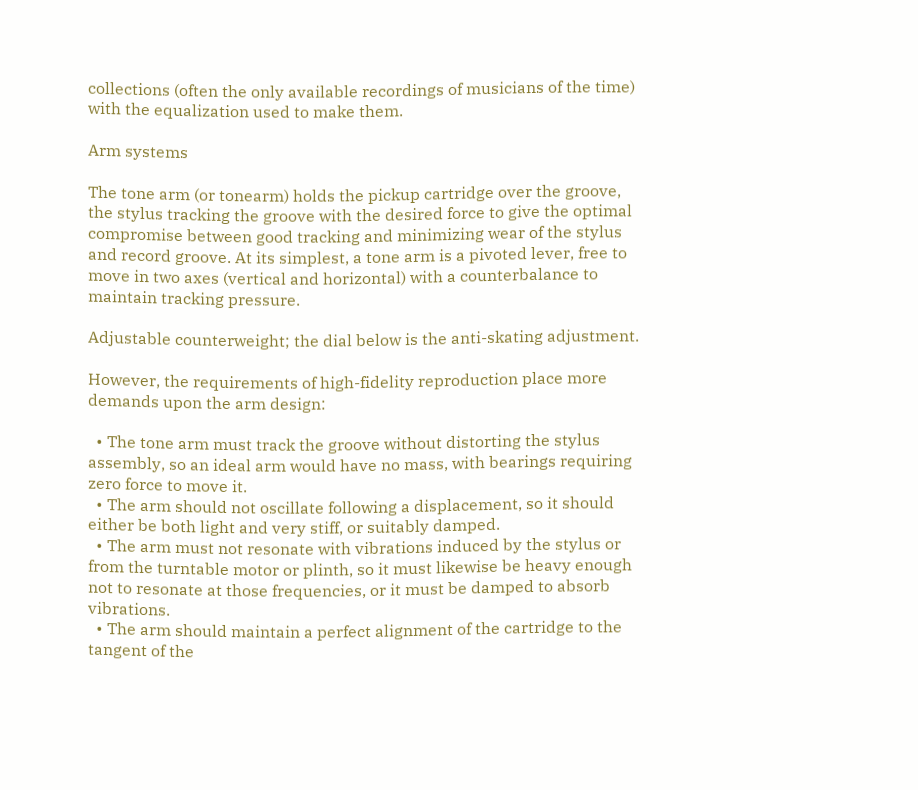collections (often the only available recordings of musicians of the time) with the equalization used to make them.

Arm systems

The tone arm (or tonearm) holds the pickup cartridge over the groove, the stylus tracking the groove with the desired force to give the optimal compromise between good tracking and minimizing wear of the stylus and record groove. At its simplest, a tone arm is a pivoted lever, free to move in two axes (vertical and horizontal) with a counterbalance to maintain tracking pressure.

Adjustable counterweight; the dial below is the anti-skating adjustment.

However, the requirements of high-fidelity reproduction place more demands upon the arm design:

  • The tone arm must track the groove without distorting the stylus assembly, so an ideal arm would have no mass, with bearings requiring zero force to move it.
  • The arm should not oscillate following a displacement, so it should either be both light and very stiff, or suitably damped.
  • The arm must not resonate with vibrations induced by the stylus or from the turntable motor or plinth, so it must likewise be heavy enough not to resonate at those frequencies, or it must be damped to absorb vibrations.
  • The arm should maintain a perfect alignment of the cartridge to the tangent of the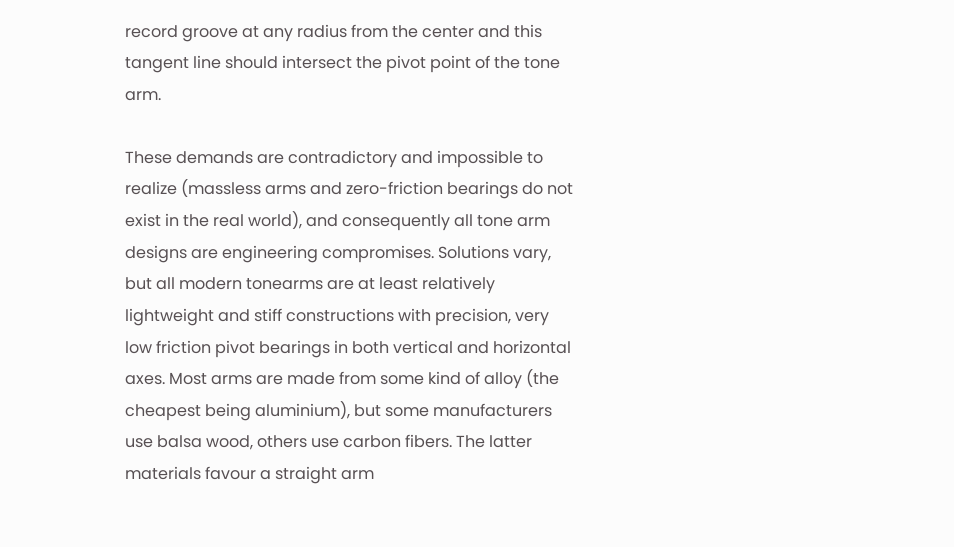record groove at any radius from the center and this tangent line should intersect the pivot point of the tone arm.

These demands are contradictory and impossible to realize (massless arms and zero-friction bearings do not exist in the real world), and consequently all tone arm designs are engineering compromises. Solutions vary, but all modern tonearms are at least relatively lightweight and stiff constructions with precision, very low friction pivot bearings in both vertical and horizontal axes. Most arms are made from some kind of alloy (the cheapest being aluminium), but some manufacturers use balsa wood, others use carbon fibers. The latter materials favour a straight arm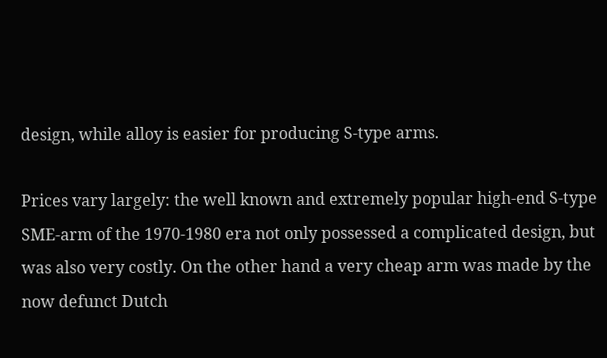design, while alloy is easier for producing S-type arms.

Prices vary largely: the well known and extremely popular high-end S-type SME-arm of the 1970-1980 era not only possessed a complicated design, but was also very costly. On the other hand a very cheap arm was made by the now defunct Dutch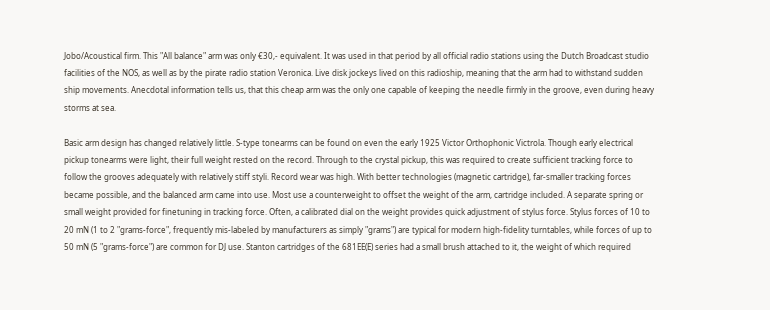Jobo/Acoustical firm. This "All balance" arm was only €30,- equivalent. It was used in that period by all official radio stations using the Dutch Broadcast studio facilities of the NOS, as well as by the pirate radio station Veronica. Live disk jockeys lived on this radioship, meaning that the arm had to withstand sudden ship movements. Anecdotal information tells us, that this cheap arm was the only one capable of keeping the needle firmly in the groove, even during heavy storms at sea.

Basic arm design has changed relatively little. S-type tonearms can be found on even the early 1925 Victor Orthophonic Victrola. Though early electrical pickup tonearms were light, their full weight rested on the record. Through to the crystal pickup, this was required to create sufficient tracking force to follow the grooves adequately with relatively stiff styli. Record wear was high. With better technologies (magnetic cartridge), far-smaller tracking forces became possible, and the balanced arm came into use. Most use a counterweight to offset the weight of the arm, cartridge included. A separate spring or small weight provided for finetuning in tracking force. Often, a calibrated dial on the weight provides quick adjustment of stylus force. Stylus forces of 10 to 20 mN (1 to 2 "grams-force", frequently mis-labeled by manufacturers as simply "grams") are typical for modern high-fidelity turntables, while forces of up to 50 mN (5 "grams-force") are common for DJ use. Stanton cartridges of the 681EE(E) series had a small brush attached to it, the weight of which required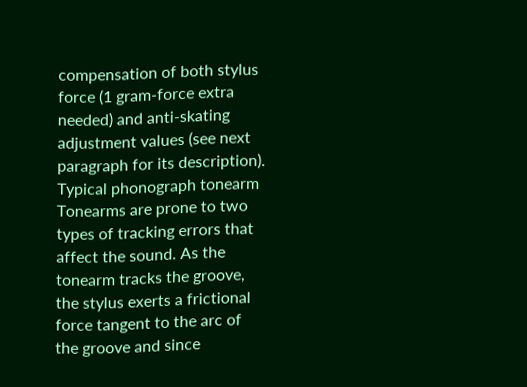compensation of both stylus force (1 gram-force extra needed) and anti-skating adjustment values (see next paragraph for its description).
Typical phonograph tonearm
Tonearms are prone to two types of tracking errors that affect the sound. As the tonearm tracks the groove, the stylus exerts a frictional force tangent to the arc of the groove and since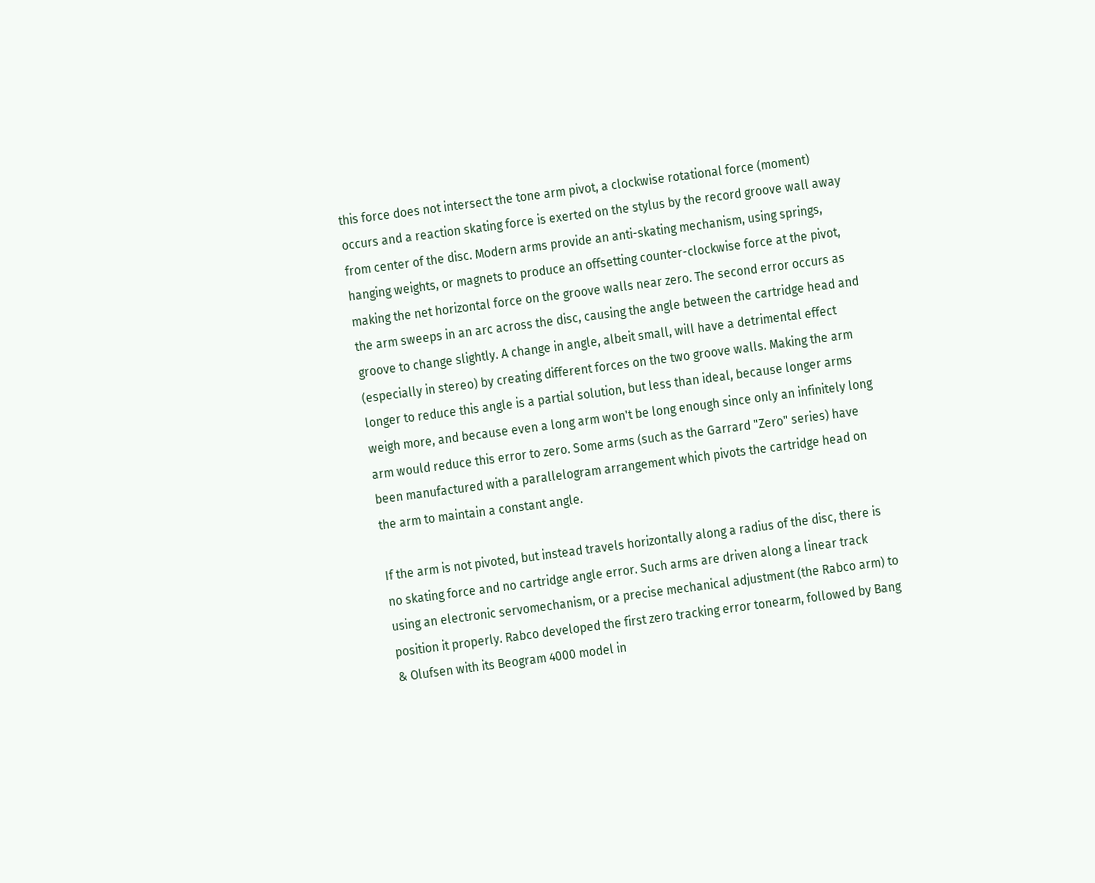this force does not intersect the tone arm pivot, a clockwise rotational force (moment) occurs and a reaction skating force is exerted on the stylus by the record groove wall away from center of the disc. Modern arms provide an anti-skating mechanism, using springs, hanging weights, or magnets to produce an offsetting counter-clockwise force at the pivot, making the net horizontal force on the groove walls near zero. The second error occurs as the arm sweeps in an arc across the disc, causing the angle between the cartridge head and groove to change slightly. A change in angle, albeit small, will have a detrimental effect (especially in stereo) by creating different forces on the two groove walls. Making the arm longer to reduce this angle is a partial solution, but less than ideal, because longer arms weigh more, and because even a long arm won't be long enough since only an infinitely long arm would reduce this error to zero. Some arms (such as the Garrard "Zero" series) have been manufactured with a parallelogram arrangement which pivots the cartridge head on the arm to maintain a constant angle.

If the arm is not pivoted, but instead travels horizontally along a radius of the disc, there is no skating force and no cartridge angle error. Such arms are driven along a linear track using an electronic servomechanism, or a precise mechanical adjustment (the Rabco arm) to position it properly. Rabco developed the first zero tracking error tonearm, followed by Bang & Olufsen with its Beogram 4000 model in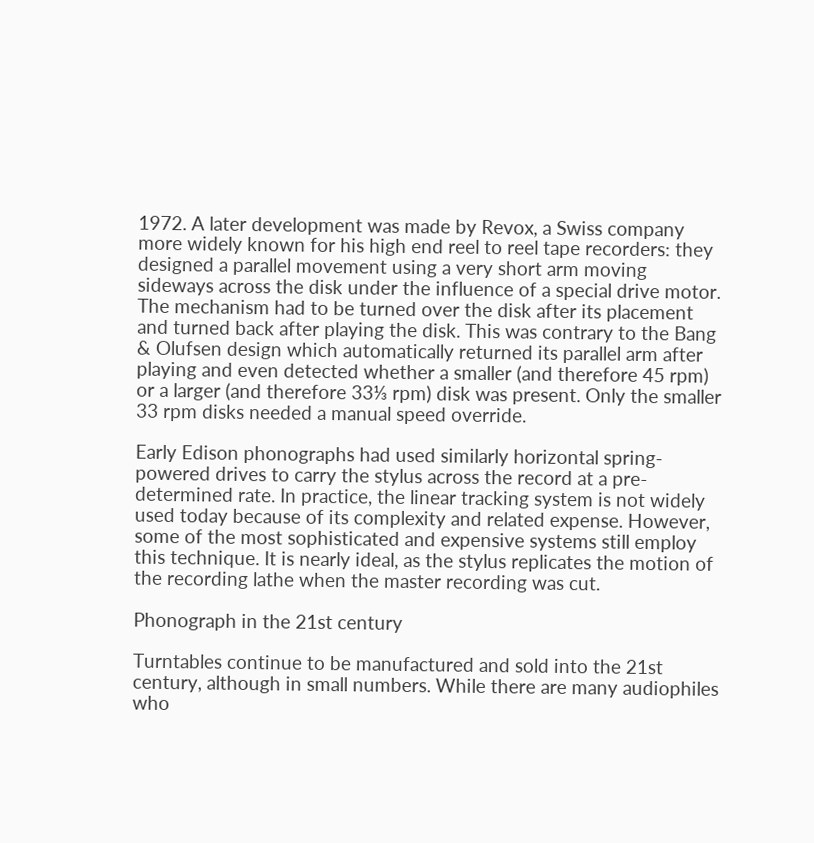1972. A later development was made by Revox, a Swiss company more widely known for his high end reel to reel tape recorders: they designed a parallel movement using a very short arm moving sideways across the disk under the influence of a special drive motor. The mechanism had to be turned over the disk after its placement and turned back after playing the disk. This was contrary to the Bang & Olufsen design which automatically returned its parallel arm after playing and even detected whether a smaller (and therefore 45 rpm) or a larger (and therefore 33⅓ rpm) disk was present. Only the smaller 33 rpm disks needed a manual speed override.

Early Edison phonographs had used similarly horizontal spring-powered drives to carry the stylus across the record at a pre-determined rate. In practice, the linear tracking system is not widely used today because of its complexity and related expense. However, some of the most sophisticated and expensive systems still employ this technique. It is nearly ideal, as the stylus replicates the motion of the recording lathe when the master recording was cut.

Phonograph in the 21st century

Turntables continue to be manufactured and sold into the 21st century, although in small numbers. While there are many audiophiles who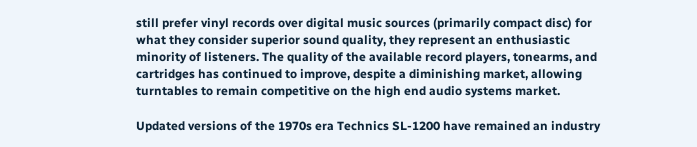still prefer vinyl records over digital music sources (primarily compact disc) for what they consider superior sound quality, they represent an enthusiastic minority of listeners. The quality of the available record players, tonearms, and cartridges has continued to improve, despite a diminishing market, allowing turntables to remain competitive on the high end audio systems market.

Updated versions of the 1970s era Technics SL-1200 have remained an industry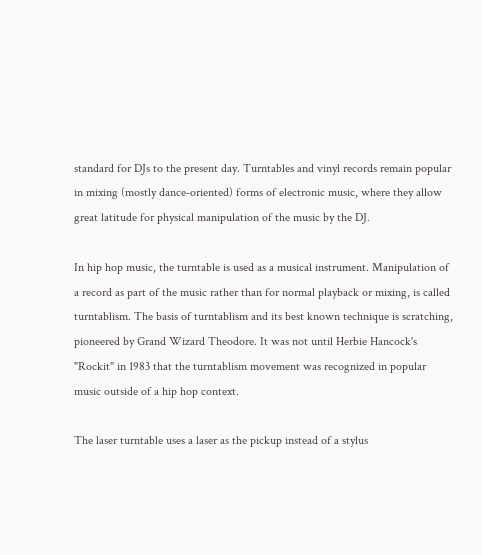standard for DJs to the present day. Turntables and vinyl records remain popular in mixing (mostly dance-oriented) forms of electronic music, where they allow great latitude for physical manipulation of the music by the DJ.

In hip hop music, the turntable is used as a musical instrument. Manipulation of a record as part of the music rather than for normal playback or mixing, is called turntablism. The basis of turntablism and its best known technique is scratching, pioneered by Grand Wizard Theodore. It was not until Herbie Hancock's "Rockit" in 1983 that the turntablism movement was recognized in popular music outside of a hip hop context.

The laser turntable uses a laser as the pickup instead of a stylus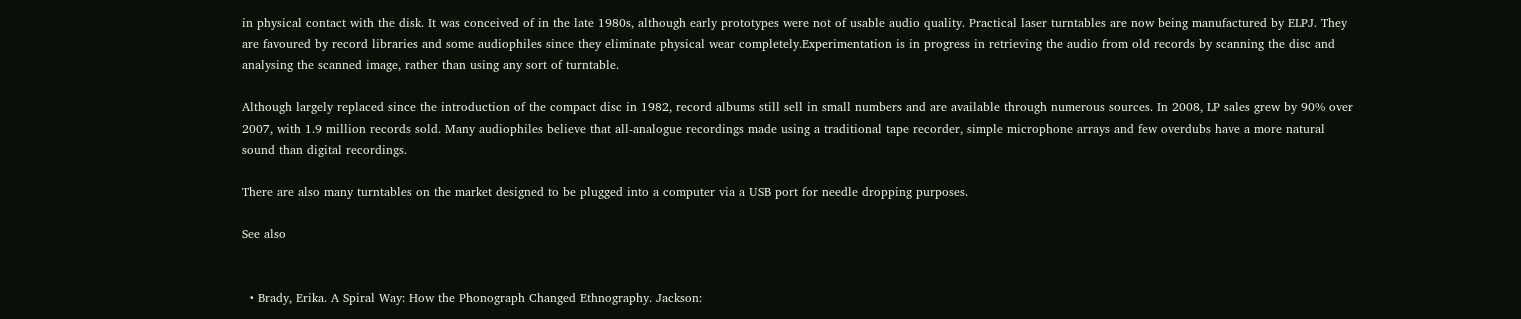in physical contact with the disk. It was conceived of in the late 1980s, although early prototypes were not of usable audio quality. Practical laser turntables are now being manufactured by ELPJ. They are favoured by record libraries and some audiophiles since they eliminate physical wear completely.Experimentation is in progress in retrieving the audio from old records by scanning the disc and analysing the scanned image, rather than using any sort of turntable.

Although largely replaced since the introduction of the compact disc in 1982, record albums still sell in small numbers and are available through numerous sources. In 2008, LP sales grew by 90% over 2007, with 1.9 million records sold. Many audiophiles believe that all-analogue recordings made using a traditional tape recorder, simple microphone arrays and few overdubs have a more natural sound than digital recordings.

There are also many turntables on the market designed to be plugged into a computer via a USB port for needle dropping purposes.

See also


  • Brady, Erika. A Spiral Way: How the Phonograph Changed Ethnography. Jackson: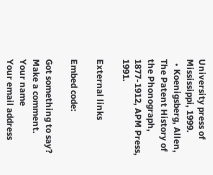University press of Mississippi, 1999.
  • Koenigsberg, Allen, The Patent History of the Phonograph, 1877-1912, APM Press, 1991.

External links

Embed code:

Got something to say? Make a comment.
Your name
Your email address